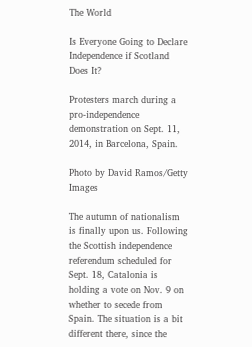The World

Is Everyone Going to Declare Independence if Scotland Does It?

Protesters march during a pro-independence demonstration on Sept. 11, 2014, in Barcelona, Spain.

Photo by David Ramos/Getty Images

The autumn of nationalism is finally upon us. Following the Scottish independence referendum scheduled for Sept. 18, Catalonia is holding a vote on Nov. 9 on whether to secede from Spain. The situation is a bit different there, since the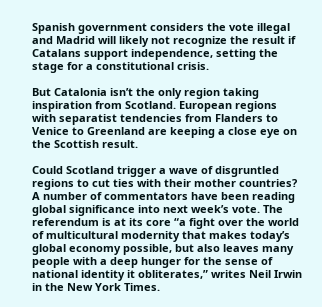Spanish government considers the vote illegal and Madrid will likely not recognize the result if Catalans support independence, setting the stage for a constitutional crisis.

But Catalonia isn’t the only region taking inspiration from Scotland. European regions with separatist tendencies from Flanders to Venice to Greenland are keeping a close eye on the Scottish result.

Could Scotland trigger a wave of disgruntled regions to cut ties with their mother countries? A number of commentators have been reading global significance into next week’s vote. The referendum is at its core “a fight over the world of multicultural modernity that makes today’s global economy possible, but also leaves many people with a deep hunger for the sense of national identity it obliterates,” writes Neil Irwin in the New York Times.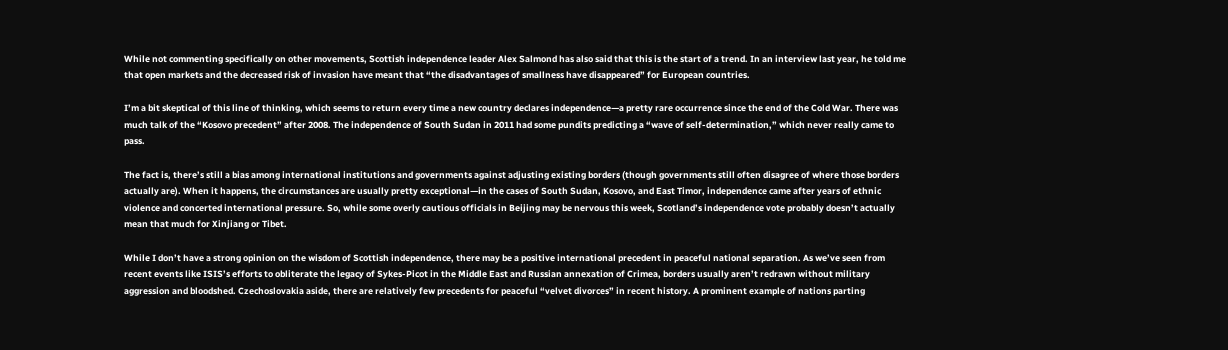While not commenting specifically on other movements, Scottish independence leader Alex Salmond has also said that this is the start of a trend. In an interview last year, he told me that open markets and the decreased risk of invasion have meant that “the disadvantages of smallness have disappeared” for European countries.

I’m a bit skeptical of this line of thinking, which seems to return every time a new country declares independence—a pretty rare occurrence since the end of the Cold War. There was much talk of the “Kosovo precedent” after 2008. The independence of South Sudan in 2011 had some pundits predicting a “wave of self-determination,” which never really came to pass.

The fact is, there’s still a bias among international institutions and governments against adjusting existing borders (though governments still often disagree of where those borders actually are). When it happens, the circumstances are usually pretty exceptional—in the cases of South Sudan, Kosovo, and East Timor, independence came after years of ethnic violence and concerted international pressure. So, while some overly cautious officials in Beijing may be nervous this week, Scotland’s independence vote probably doesn’t actually mean that much for Xinjiang or Tibet.

While I don’t have a strong opinion on the wisdom of Scottish independence, there may be a positive international precedent in peaceful national separation. As we’ve seen from recent events like ISIS’s efforts to obliterate the legacy of Sykes-Picot in the Middle East and Russian annexation of Crimea, borders usually aren’t redrawn without military aggression and bloodshed. Czechoslovakia aside, there are relatively few precedents for peaceful “velvet divorces” in recent history. A prominent example of nations parting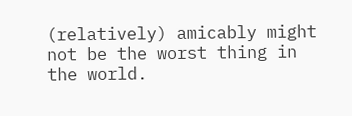(relatively) amicably might not be the worst thing in the world.